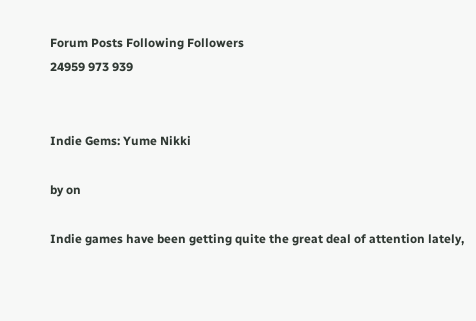Forum Posts Following Followers
24959 973 939


Indie Gems: Yume Nikki

by on

Indie games have been getting quite the great deal of attention lately,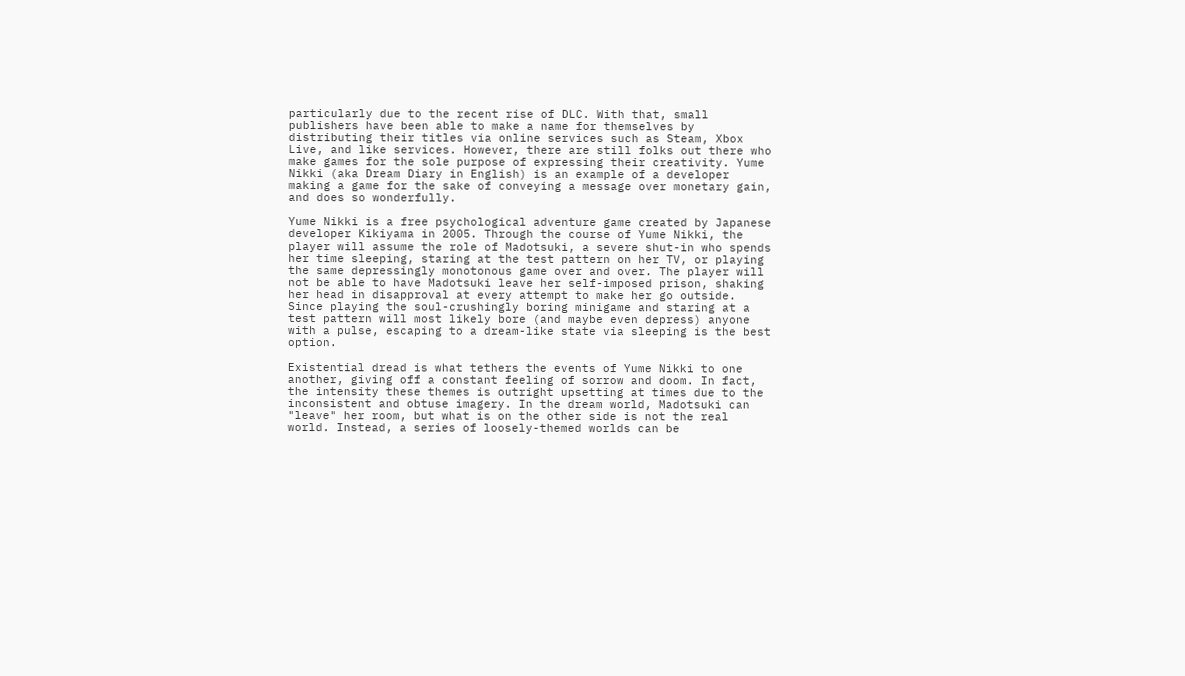particularly due to the recent rise of DLC. With that, small publishers have been able to make a name for themselves by distributing their titles via online services such as Steam, Xbox Live, and like services. However, there are still folks out there who make games for the sole purpose of expressing their creativity. Yume Nikki (aka Dream Diary in English) is an example of a developer making a game for the sake of conveying a message over monetary gain, and does so wonderfully.

Yume Nikki is a free psychological adventure game created by Japanese developer Kikiyama in 2005. Through the course of Yume Nikki, the player will assume the role of Madotsuki, a severe shut-in who spends her time sleeping, staring at the test pattern on her TV, or playing the same depressingly monotonous game over and over. The player will not be able to have Madotsuki leave her self-imposed prison, shaking her head in disapproval at every attempt to make her go outside. Since playing the soul-crushingly boring minigame and staring at a test pattern will most likely bore (and maybe even depress) anyone with a pulse, escaping to a dream-like state via sleeping is the best option.

Existential dread is what tethers the events of Yume Nikki to one another, giving off a constant feeling of sorrow and doom. In fact, the intensity these themes is outright upsetting at times due to the inconsistent and obtuse imagery. In the dream world, Madotsuki can "leave" her room, but what is on the other side is not the real world. Instead, a series of loosely-themed worlds can be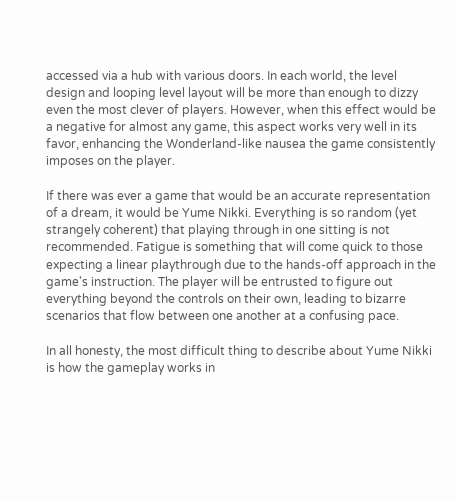accessed via a hub with various doors. In each world, the level design and looping level layout will be more than enough to dizzy even the most clever of players. However, when this effect would be a negative for almost any game, this aspect works very well in its favor, enhancing the Wonderland-like nausea the game consistently imposes on the player.

If there was ever a game that would be an accurate representation of a dream, it would be Yume Nikki. Everything is so random (yet strangely coherent) that playing through in one sitting is not recommended. Fatigue is something that will come quick to those expecting a linear playthrough due to the hands-off approach in the game's instruction. The player will be entrusted to figure out everything beyond the controls on their own, leading to bizarre scenarios that flow between one another at a confusing pace.

In all honesty, the most difficult thing to describe about Yume Nikki is how the gameplay works in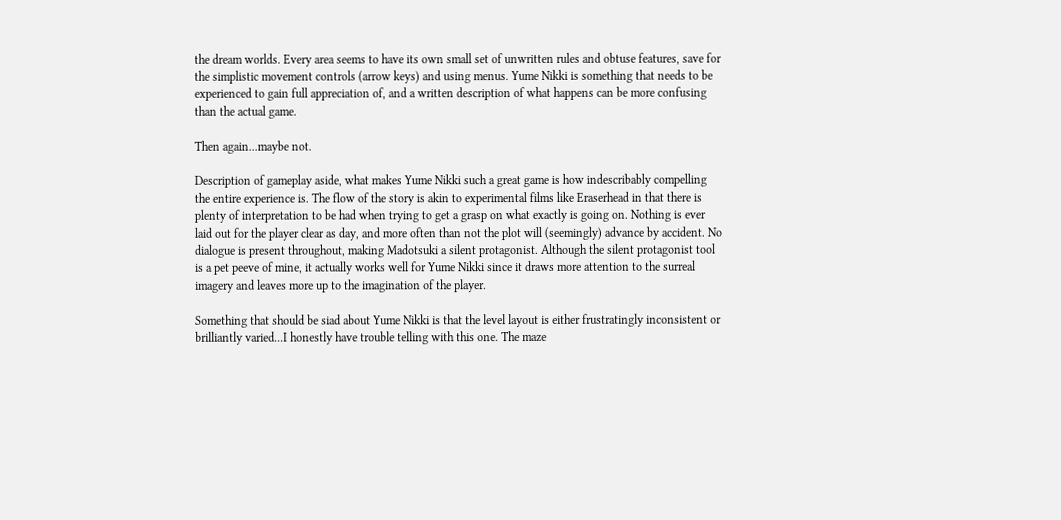the dream worlds. Every area seems to have its own small set of unwritten rules and obtuse features, save for the simplistic movement controls (arrow keys) and using menus. Yume Nikki is something that needs to be experienced to gain full appreciation of, and a written description of what happens can be more confusing than the actual game.

Then again...maybe not.

Description of gameplay aside, what makes Yume Nikki such a great game is how indescribably compelling the entire experience is. The flow of the story is akin to experimental films like Eraserhead in that there is plenty of interpretation to be had when trying to get a grasp on what exactly is going on. Nothing is ever laid out for the player clear as day, and more often than not the plot will (seemingly) advance by accident. No dialogue is present throughout, making Madotsuki a silent protagonist. Although the silent protagonist tool is a pet peeve of mine, it actually works well for Yume Nikki since it draws more attention to the surreal imagery and leaves more up to the imagination of the player.

Something that should be siad about Yume Nikki is that the level layout is either frustratingly inconsistent or brilliantly varied...I honestly have trouble telling with this one. The maze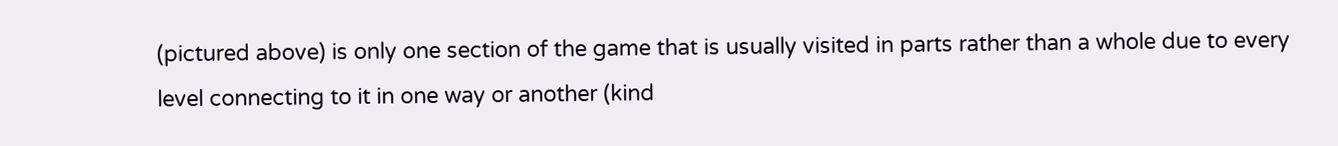(pictured above) is only one section of the game that is usually visited in parts rather than a whole due to every level connecting to it in one way or another (kind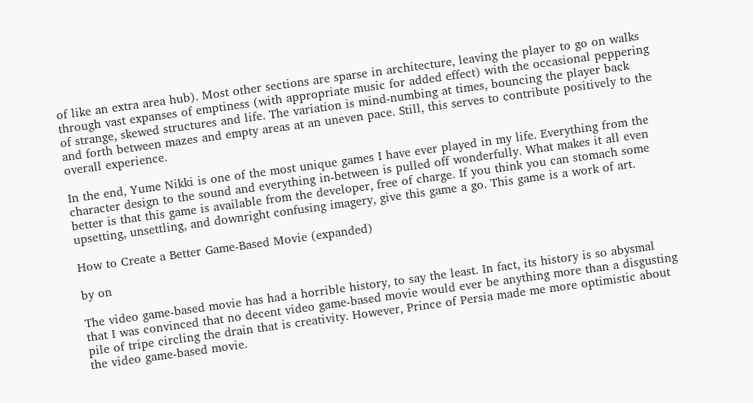of like an extra area hub). Most other sections are sparse in architecture, leaving the player to go on walks through vast expanses of emptiness (with appropriate music for added effect) with the occasional peppering of strange, skewed structures and life. The variation is mind-numbing at times, bouncing the player back and forth between mazes and empty areas at an uneven pace. Still, this serves to contribute positively to the overall experience.

In the end, Yume Nikki is one of the most unique games I have ever played in my life. Everything from the character design to the sound and everything in-between is pulled off wonderfully. What makes it all even better is that this game is available from the developer, free of charge. If you think you can stomach some upsetting, unsettling, and downright confusing imagery, give this game a go. This game is a work of art.

How to Create a Better Game-Based Movie (expanded)

by on

The video game-based movie has had a horrible history, to say the least. In fact, its history is so abysmal that I was convinced that no decent video game-based movie would ever be anything more than a disgusting pile of tripe circling the drain that is creativity. However, Prince of Persia made me more optimistic about the video game-based movie.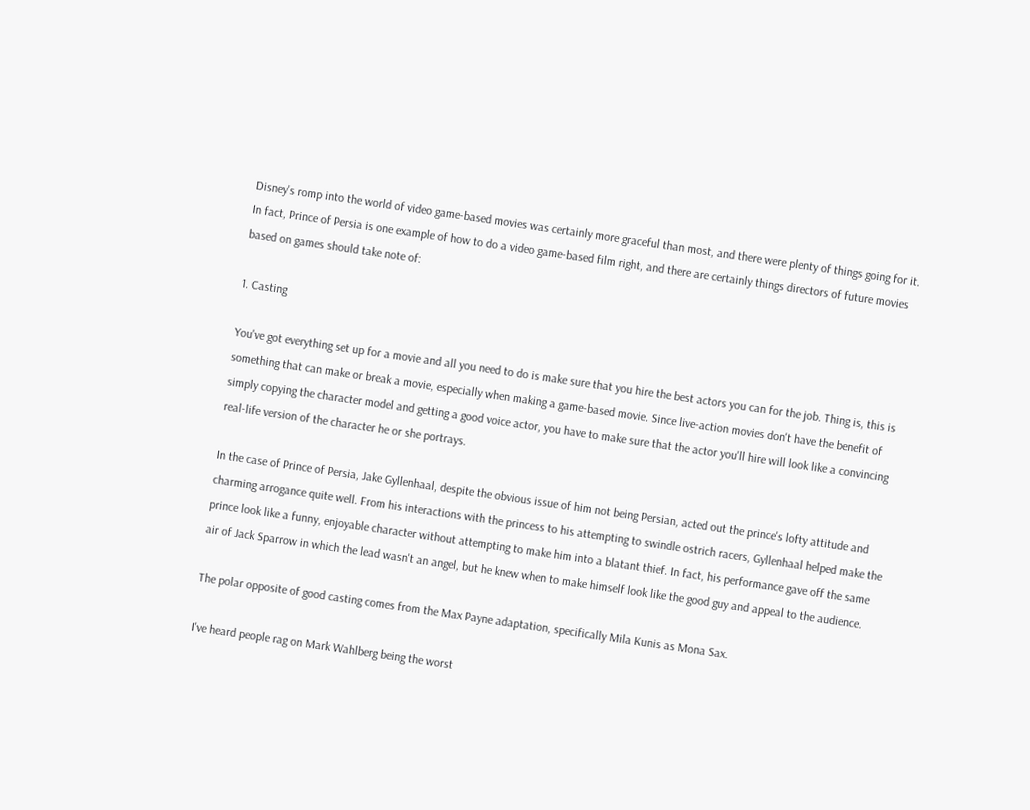Disney's romp into the world of video game-based movies was certainly more graceful than most, and there were plenty of things going for it. In fact, Prince of Persia is one example of how to do a video game-based film right, and there are certainly things directors of future movies based on games should take note of:

1. Casting

You've got everything set up for a movie and all you need to do is make sure that you hire the best actors you can for the job. Thing is, this is something that can make or break a movie, especially when making a game-based movie. Since live-action movies don't have the benefit of simply copying the character model and getting a good voice actor, you have to make sure that the actor you'll hire will look like a convincing real-life version of the character he or she portrays.

In the case of Prince of Persia, Jake Gyllenhaal, despite the obvious issue of him not being Persian, acted out the prince's lofty attitude and charming arrogance quite well. From his interactions with the princess to his attempting to swindle ostrich racers, Gyllenhaal helped make the prince look like a funny, enjoyable character without attempting to make him into a blatant thief. In fact, his performance gave off the same air of Jack Sparrow in which the lead wasn't an angel, but he knew when to make himself look like the good guy and appeal to the audience.

The polar opposite of good casting comes from the Max Payne adaptation, specifically Mila Kunis as Mona Sax.

I've heard people rag on Mark Wahlberg being the worst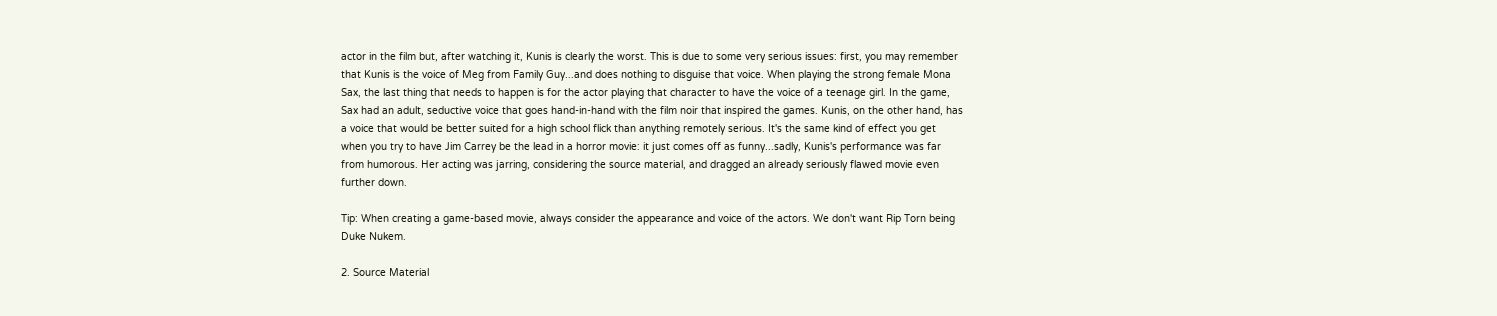actor in the film but, after watching it, Kunis is clearly the worst. This is due to some very serious issues: first, you may remember that Kunis is the voice of Meg from Family Guy...and does nothing to disguise that voice. When playing the strong female Mona Sax, the last thing that needs to happen is for the actor playing that character to have the voice of a teenage girl. In the game, Sax had an adult, seductive voice that goes hand-in-hand with the film noir that inspired the games. Kunis, on the other hand, has a voice that would be better suited for a high school flick than anything remotely serious. It's the same kind of effect you get when you try to have Jim Carrey be the lead in a horror movie: it just comes off as funny...sadly, Kunis's performance was far from humorous. Her acting was jarring, considering the source material, and dragged an already seriously flawed movie even further down.

Tip: When creating a game-based movie, always consider the appearance and voice of the actors. We don't want Rip Torn being Duke Nukem.

2. Source Material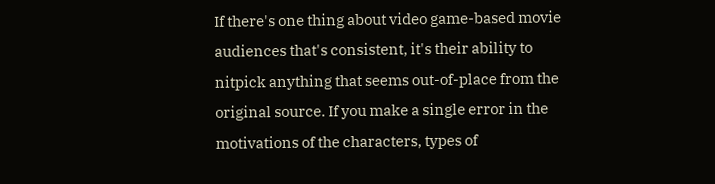If there's one thing about video game-based movie audiences that's consistent, it's their ability to nitpick anything that seems out-of-place from the original source. If you make a single error in the motivations of the characters, types of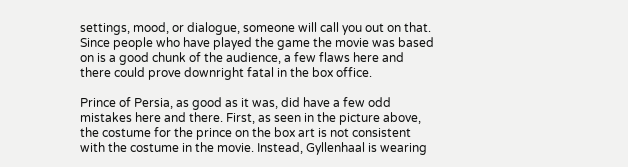settings, mood, or dialogue, someone will call you out on that. Since people who have played the game the movie was based on is a good chunk of the audience, a few flaws here and there could prove downright fatal in the box office.

Prince of Persia, as good as it was, did have a few odd mistakes here and there. First, as seen in the picture above, the costume for the prince on the box art is not consistent with the costume in the movie. Instead, Gyllenhaal is wearing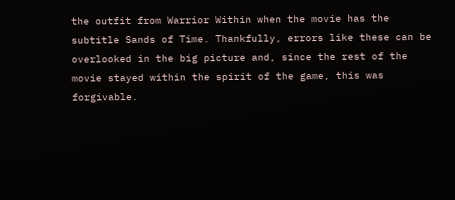the outfit from Warrior Within when the movie has the subtitle Sands of Time. Thankfully, errors like these can be overlooked in the big picture and, since the rest of the movie stayed within the spirit of the game, this was forgivable.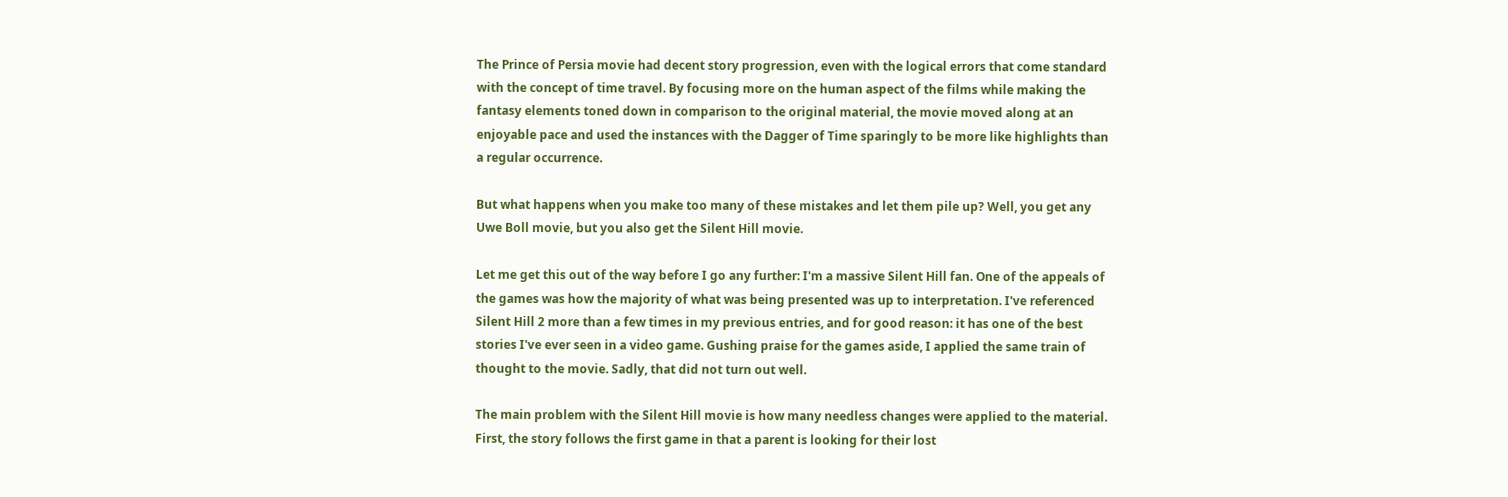The Prince of Persia movie had decent story progression, even with the logical errors that come standard with the concept of time travel. By focusing more on the human aspect of the films while making the fantasy elements toned down in comparison to the original material, the movie moved along at an enjoyable pace and used the instances with the Dagger of Time sparingly to be more like highlights than a regular occurrence.

But what happens when you make too many of these mistakes and let them pile up? Well, you get any Uwe Boll movie, but you also get the Silent Hill movie.

Let me get this out of the way before I go any further: I'm a massive Silent Hill fan. One of the appeals of the games was how the majority of what was being presented was up to interpretation. I've referenced Silent Hill 2 more than a few times in my previous entries, and for good reason: it has one of the best stories I've ever seen in a video game. Gushing praise for the games aside, I applied the same train of thought to the movie. Sadly, that did not turn out well.

The main problem with the Silent Hill movie is how many needless changes were applied to the material. First, the story follows the first game in that a parent is looking for their lost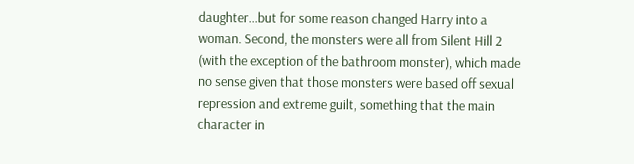daughter...but for some reason changed Harry into a woman. Second, the monsters were all from Silent Hill 2 (with the exception of the bathroom monster), which made no sense given that those monsters were based off sexual repression and extreme guilt, something that the main character in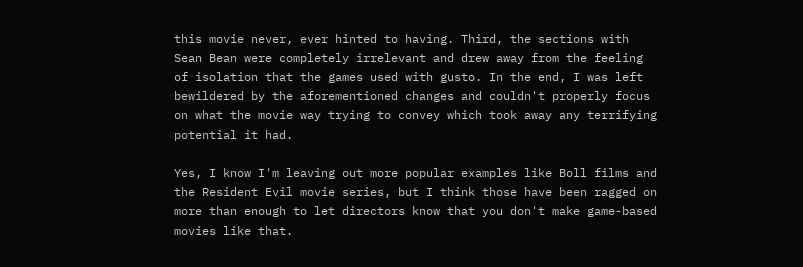this movie never, ever hinted to having. Third, the sections with Sean Bean were completely irrelevant and drew away from the feeling of isolation that the games used with gusto. In the end, I was left bewildered by the aforementioned changes and couldn't properly focus on what the movie way trying to convey which took away any terrifying potential it had.

Yes, I know I'm leaving out more popular examples like Boll films and the Resident Evil movie series, but I think those have been ragged on more than enough to let directors know that you don't make game-based movies like that.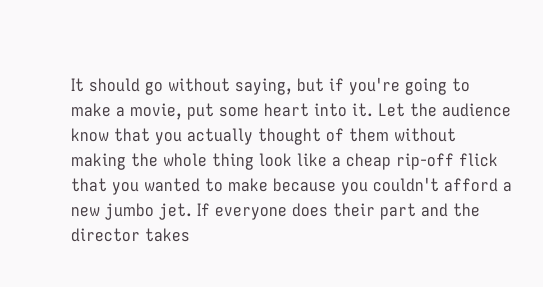It should go without saying, but if you're going to make a movie, put some heart into it. Let the audience know that you actually thought of them without making the whole thing look like a cheap rip-off flick that you wanted to make because you couldn't afford a new jumbo jet. If everyone does their part and the director takes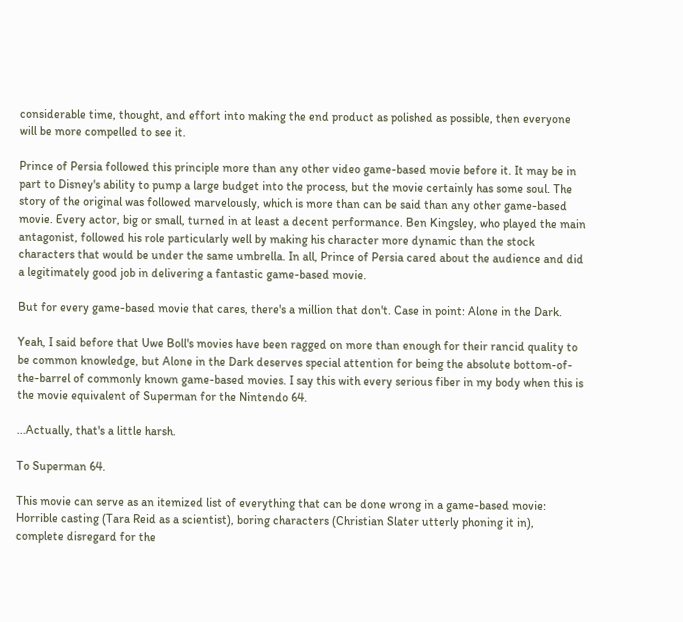considerable time, thought, and effort into making the end product as polished as possible, then everyone will be more compelled to see it.

Prince of Persia followed this principle more than any other video game-based movie before it. It may be in part to Disney's ability to pump a large budget into the process, but the movie certainly has some soul. The story of the original was followed marvelously, which is more than can be said than any other game-based movie. Every actor, big or small, turned in at least a decent performance. Ben Kingsley, who played the main antagonist, followed his role particularly well by making his character more dynamic than the stock characters that would be under the same umbrella. In all, Prince of Persia cared about the audience and did a legitimately good job in delivering a fantastic game-based movie.

But for every game-based movie that cares, there's a million that don't. Case in point: Alone in the Dark.

Yeah, I said before that Uwe Boll's movies have been ragged on more than enough for their rancid quality to be common knowledge, but Alone in the Dark deserves special attention for being the absolute bottom-of-the-barrel of commonly known game-based movies. I say this with every serious fiber in my body when this is the movie equivalent of Superman for the Nintendo 64.

...Actually, that's a little harsh.

To Superman 64.

This movie can serve as an itemized list of everything that can be done wrong in a game-based movie: Horrible casting (Tara Reid as a scientist), boring characters (Christian Slater utterly phoning it in), complete disregard for the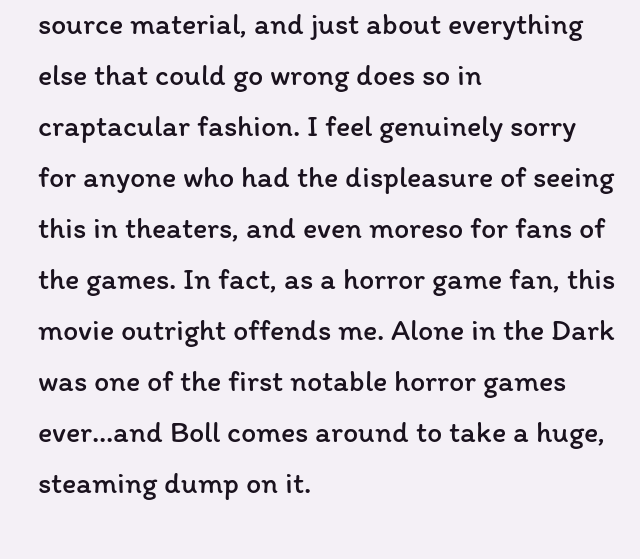source material, and just about everything else that could go wrong does so in craptacular fashion. I feel genuinely sorry for anyone who had the displeasure of seeing this in theaters, and even moreso for fans of the games. In fact, as a horror game fan, this movie outright offends me. Alone in the Dark was one of the first notable horror games ever...and Boll comes around to take a huge, steaming dump on it.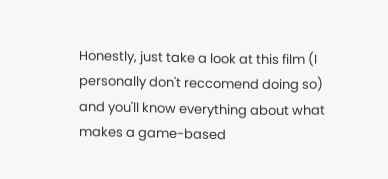Honestly, just take a look at this film (I personally don't reccomend doing so) and you'll know everything about what makes a game-based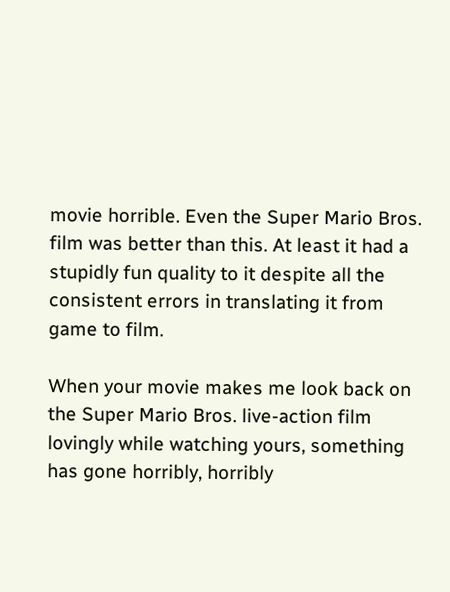movie horrible. Even the Super Mario Bros. film was better than this. At least it had a stupidly fun quality to it despite all the consistent errors in translating it from game to film.

When your movie makes me look back on the Super Mario Bros. live-action film lovingly while watching yours, something has gone horribly, horribly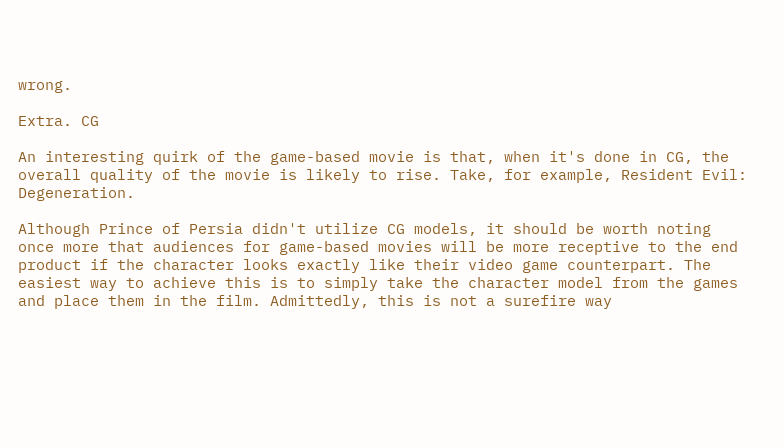wrong.

Extra. CG

An interesting quirk of the game-based movie is that, when it's done in CG, the overall quality of the movie is likely to rise. Take, for example, Resident Evil: Degeneration.

Although Prince of Persia didn't utilize CG models, it should be worth noting once more that audiences for game-based movies will be more receptive to the end product if the character looks exactly like their video game counterpart. The easiest way to achieve this is to simply take the character model from the games and place them in the film. Admittedly, this is not a surefire way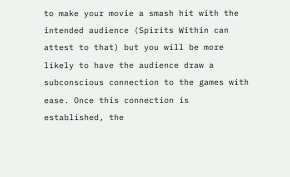to make your movie a smash hit with the intended audience (Spirits Within can attest to that) but you will be more likely to have the audience draw a subconscious connection to the games with ease. Once this connection is established, the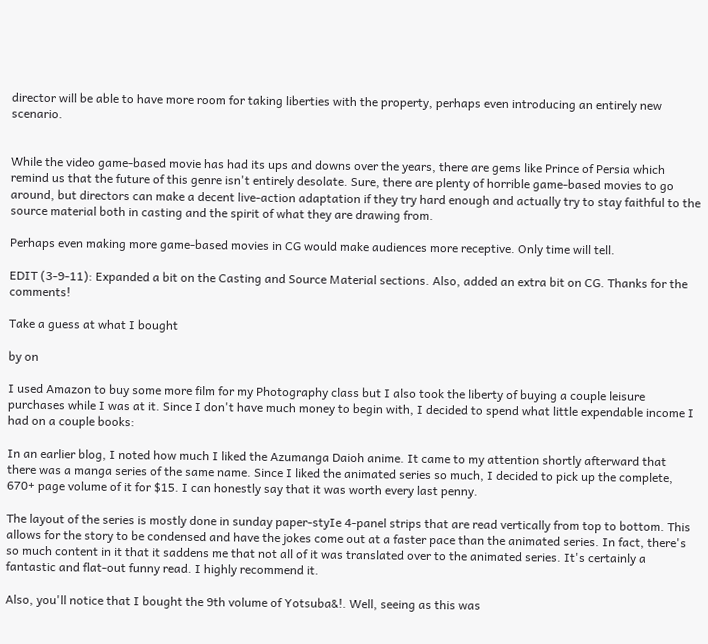director will be able to have more room for taking liberties with the property, perhaps even introducing an entirely new scenario.


While the video game-based movie has had its ups and downs over the years, there are gems like Prince of Persia which remind us that the future of this genre isn't entirely desolate. Sure, there are plenty of horrible game-based movies to go around, but directors can make a decent live-action adaptation if they try hard enough and actually try to stay faithful to the source material both in casting and the spirit of what they are drawing from.

Perhaps even making more game-based movies in CG would make audiences more receptive. Only time will tell.

EDIT (3-9-11): Expanded a bit on the Casting and Source Material sections. Also, added an extra bit on CG. Thanks for the comments!

Take a guess at what I bought

by on

I used Amazon to buy some more film for my Photography class but I also took the liberty of buying a couple leisure purchases while I was at it. Since I don't have much money to begin with, I decided to spend what little expendable income I had on a couple books:

In an earlier blog, I noted how much I liked the Azumanga Daioh anime. It came to my attention shortly afterward that there was a manga series of the same name. Since I liked the animated series so much, I decided to pick up the complete, 670+ page volume of it for $15. I can honestly say that it was worth every last penny.

The layout of the series is mostly done in sunday paper-styIe 4-panel strips that are read vertically from top to bottom. This allows for the story to be condensed and have the jokes come out at a faster pace than the animated series. In fact, there's so much content in it that it saddens me that not all of it was translated over to the animated series. It's certainly a fantastic and flat-out funny read. I highly recommend it.

Also, you'll notice that I bought the 9th volume of Yotsuba&!. Well, seeing as this was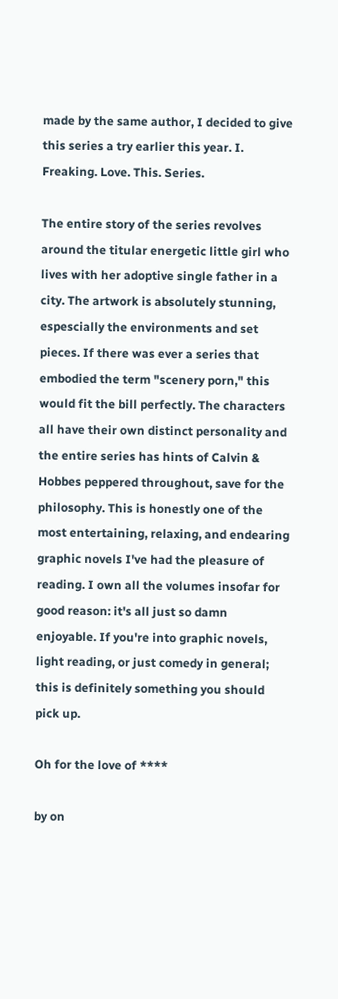made by the same author, I decided to give this series a try earlier this year. I. Freaking. Love. This. Series.

The entire story of the series revolves around the titular energetic little girl who lives with her adoptive single father in a city. The artwork is absolutely stunning, espescially the environments and set pieces. If there was ever a series that embodied the term "scenery porn," this would fit the bill perfectly. The characters all have their own distinct personality and the entire series has hints of Calvin & Hobbes peppered throughout, save for the philosophy. This is honestly one of the most entertaining, relaxing, and endearing graphic novels I've had the pleasure of reading. I own all the volumes insofar for good reason: it's all just so damn enjoyable. If you're into graphic novels, light reading, or just comedy in general; this is definitely something you should pick up.

Oh for the love of ****

by on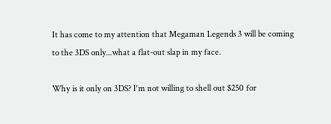It has come to my attention that Megaman Legends 3 will be coming to the 3DS only...what a flat-out slap in my face.

Why is it only on 3DS? I'm not willing to shell out $250 for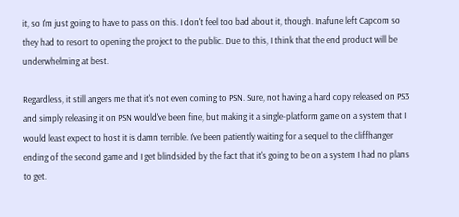it, so I'm just going to have to pass on this. I don't feel too bad about it, though. Inafune left Capcom so they had to resort to opening the project to the public. Due to this, I think that the end product will be underwhelming at best.

Regardless, it still angers me that it's not even coming to PSN. Sure, not having a hard copy released on PS3 and simply releasing it on PSN would've been fine, but making it a single-platform game on a system that I would least expect to host it is damn terrible. I've been patiently waiting for a sequel to the cliffhanger ending of the second game and I get blindsided by the fact that it's going to be on a system I had no plans to get.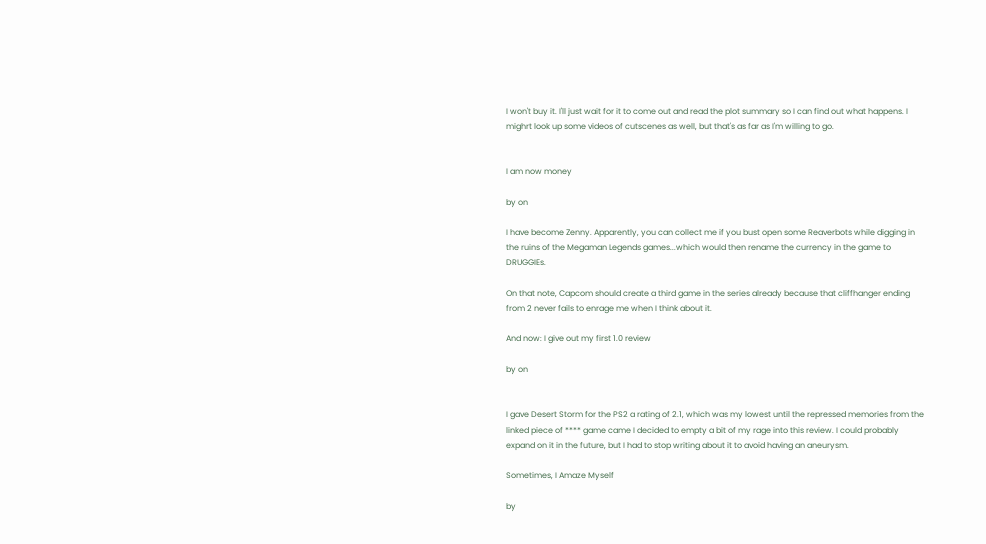I won't buy it. I'll just wait for it to come out and read the plot summary so I can find out what happens. I mighrt look up some videos of cutscenes as well, but that's as far as I'm willing to go.


I am now money

by on

I have become Zenny. Apparently, you can collect me if you bust open some Reaverbots while digging in the ruins of the Megaman Legends games...which would then rename the currency in the game to DRUGGIEs.

On that note, Capcom should create a third game in the series already because that cliffhanger ending from 2 never fails to enrage me when I think about it.

And now: I give out my first 1.0 review

by on


I gave Desert Storm for the PS2 a rating of 2.1, which was my lowest until the repressed memories from the linked piece of **** game came I decided to empty a bit of my rage into this review. I could probably expand on it in the future, but I had to stop writing about it to avoid having an aneurysm.

Sometimes, I Amaze Myself

by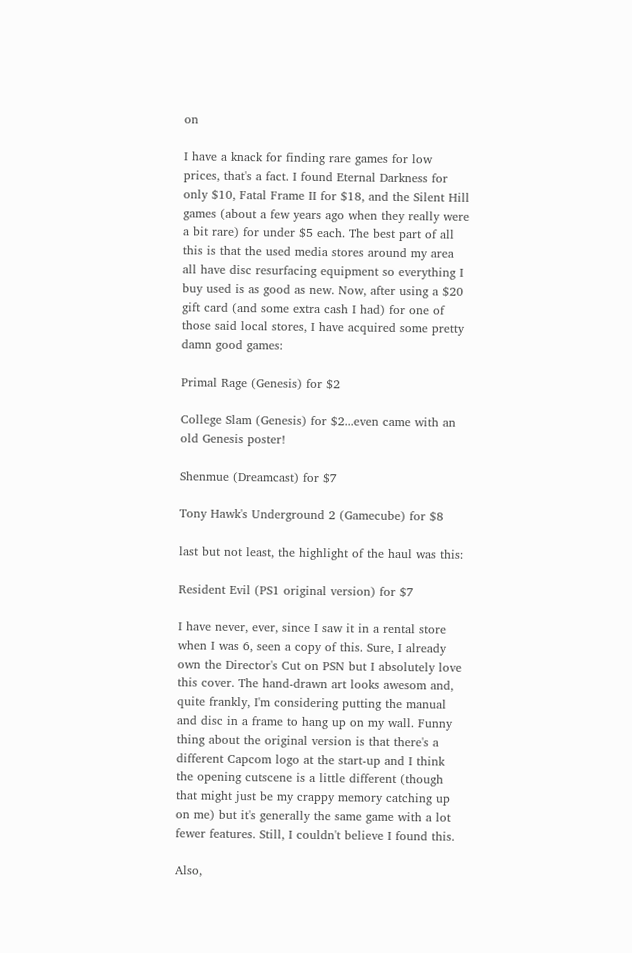on

I have a knack for finding rare games for low prices, that's a fact. I found Eternal Darkness for only $10, Fatal Frame II for $18, and the Silent Hill games (about a few years ago when they really were a bit rare) for under $5 each. The best part of all this is that the used media stores around my area all have disc resurfacing equipment so everything I buy used is as good as new. Now, after using a $20 gift card (and some extra cash I had) for one of those said local stores, I have acquired some pretty damn good games:

Primal Rage (Genesis) for $2

College Slam (Genesis) for $2...even came with an old Genesis poster!

Shenmue (Dreamcast) for $7

Tony Hawk's Underground 2 (Gamecube) for $8

last but not least, the highlight of the haul was this:

Resident Evil (PS1 original version) for $7

I have never, ever, since I saw it in a rental store when I was 6, seen a copy of this. Sure, I already own the Director's Cut on PSN but I absolutely love this cover. The hand-drawn art looks awesom and, quite frankly, I'm considering putting the manual and disc in a frame to hang up on my wall. Funny thing about the original version is that there's a different Capcom logo at the start-up and I think the opening cutscene is a little different (though that might just be my crappy memory catching up on me) but it's generally the same game with a lot fewer features. Still, I couldn't believe I found this.

Also,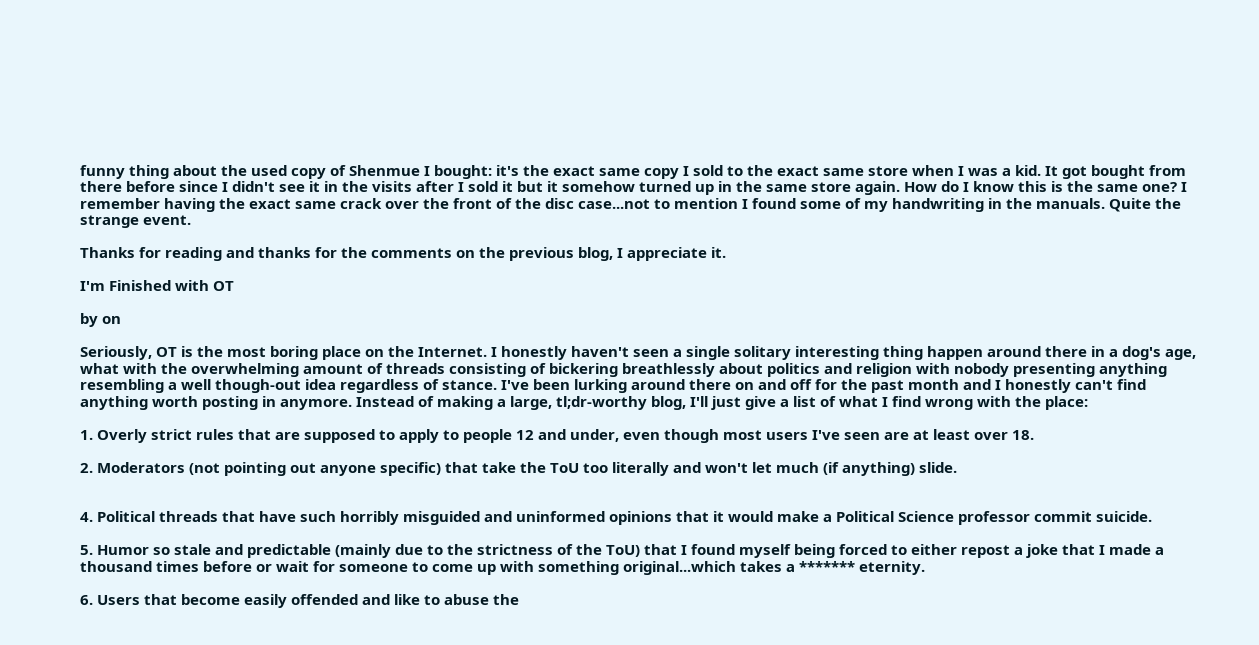funny thing about the used copy of Shenmue I bought: it's the exact same copy I sold to the exact same store when I was a kid. It got bought from there before since I didn't see it in the visits after I sold it but it somehow turned up in the same store again. How do I know this is the same one? I remember having the exact same crack over the front of the disc case...not to mention I found some of my handwriting in the manuals. Quite the strange event.

Thanks for reading and thanks for the comments on the previous blog, I appreciate it.

I'm Finished with OT

by on

Seriously, OT is the most boring place on the Internet. I honestly haven't seen a single solitary interesting thing happen around there in a dog's age, what with the overwhelming amount of threads consisting of bickering breathlessly about politics and religion with nobody presenting anything resembling a well though-out idea regardless of stance. I've been lurking around there on and off for the past month and I honestly can't find anything worth posting in anymore. Instead of making a large, tl;dr-worthy blog, I'll just give a list of what I find wrong with the place:

1. Overly strict rules that are supposed to apply to people 12 and under, even though most users I've seen are at least over 18.

2. Moderators (not pointing out anyone specific) that take the ToU too literally and won't let much (if anything) slide.


4. Political threads that have such horribly misguided and uninformed opinions that it would make a Political Science professor commit suicide.

5. Humor so stale and predictable (mainly due to the strictness of the ToU) that I found myself being forced to either repost a joke that I made a thousand times before or wait for someone to come up with something original...which takes a ******* eternity.

6. Users that become easily offended and like to abuse the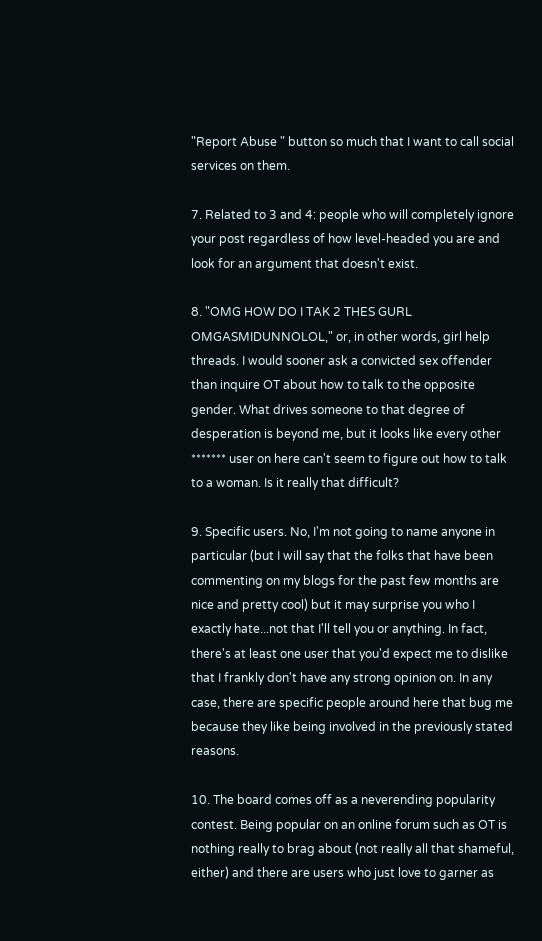"Report Abuse " button so much that I want to call social services on them.

7. Related to 3 and 4: people who will completely ignore your post regardless of how level-headed you are and look for an argument that doesn't exist.

8. "OMG HOW DO I TAK 2 THES GURL OMGASMIDUNNOLOL," or, in other words, girl help threads. I would sooner ask a convicted sex offender than inquire OT about how to talk to the opposite gender. What drives someone to that degree of desperation is beyond me, but it looks like every other ******* user on here can't seem to figure out how to talk to a woman. Is it really that difficult?

9. Specific users. No, I'm not going to name anyone in particular (but I will say that the folks that have been commenting on my blogs for the past few months are nice and pretty cool) but it may surprise you who I exactly hate...not that I'll tell you or anything. In fact, there's at least one user that you'd expect me to dislike that I frankly don't have any strong opinion on. In any case, there are specific people around here that bug me because they like being involved in the previously stated reasons.

10. The board comes off as a neverending popularity contest. Being popular on an online forum such as OT is nothing really to brag about (not really all that shameful, either) and there are users who just love to garner as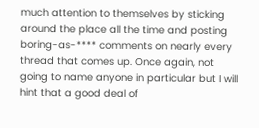much attention to themselves by sticking around the place all the time and posting boring-as-**** comments on nearly every thread that comes up. Once again, not going to name anyone in particular but I will hint that a good deal of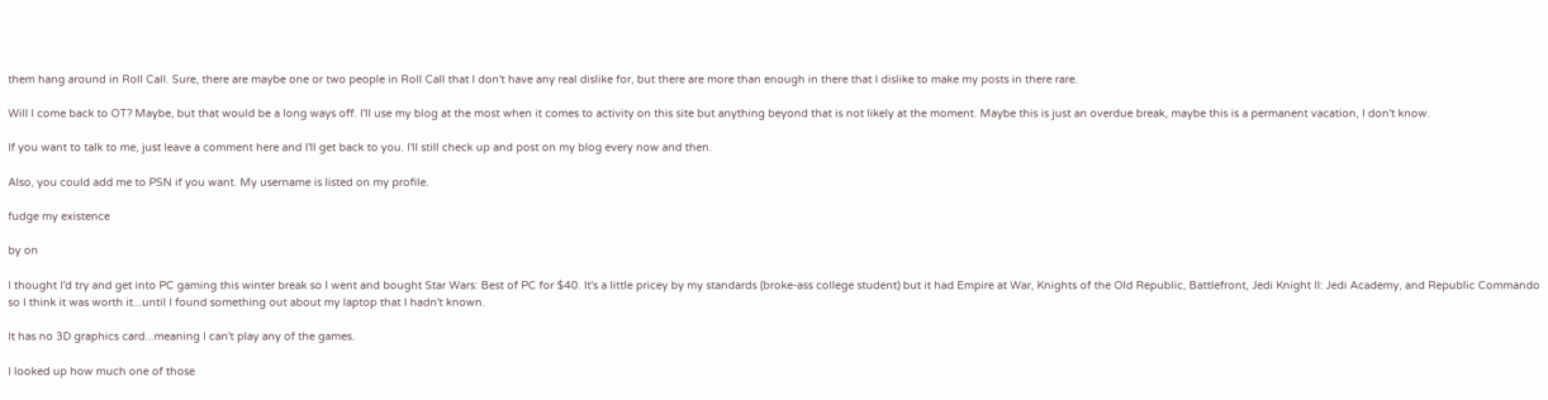them hang around in Roll Call. Sure, there are maybe one or two people in Roll Call that I don't have any real dislike for, but there are more than enough in there that I dislike to make my posts in there rare.

Will I come back to OT? Maybe, but that would be a long ways off. I'll use my blog at the most when it comes to activity on this site but anything beyond that is not likely at the moment. Maybe this is just an overdue break, maybe this is a permanent vacation, I don't know.

If you want to talk to me, just leave a comment here and I'll get back to you. I'll still check up and post on my blog every now and then.

Also, you could add me to PSN if you want. My username is listed on my profile.

fudge my existence

by on

I thought I'd try and get into PC gaming this winter break so I went and bought Star Wars: Best of PC for $40. It's a little pricey by my standards (broke-ass college student) but it had Empire at War, Knights of the Old Republic, Battlefront, Jedi Knight II: Jedi Academy, and Republic Commando so I think it was worth it...until I found something out about my laptop that I hadn't known.

It has no 3D graphics card...meaning I can't play any of the games.

I looked up how much one of those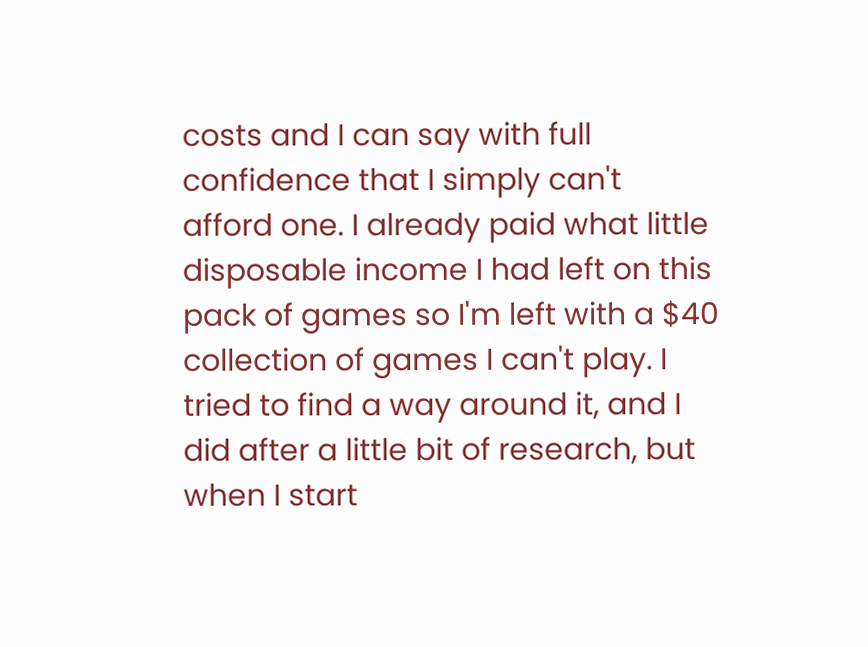costs and I can say with full confidence that I simply can't afford one. I already paid what little disposable income I had left on this pack of games so I'm left with a $40 collection of games I can't play. I tried to find a way around it, and I did after a little bit of research, but when I start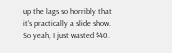up the lags so horribly that it's practically a slide show. So yeah, I just wasted $40.